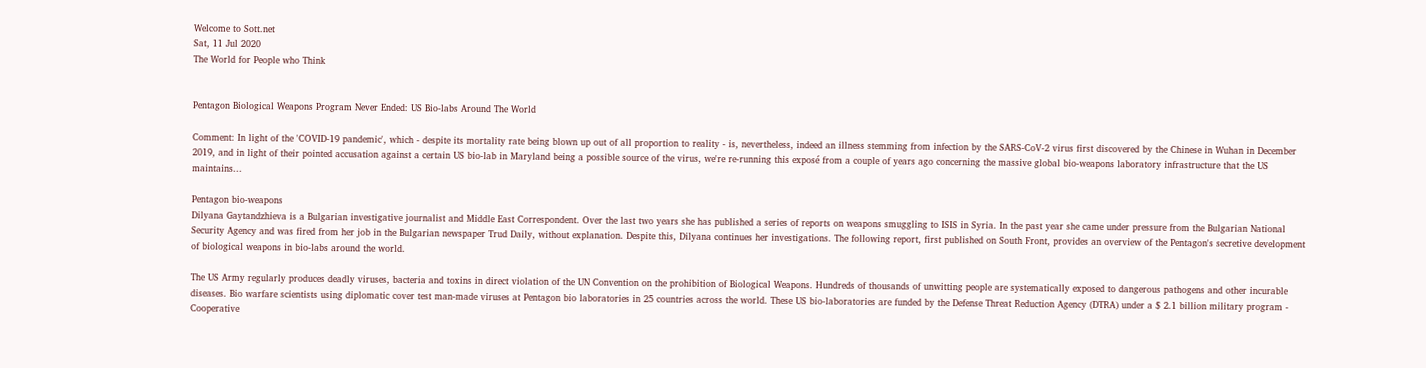Welcome to Sott.net
Sat, 11 Jul 2020
The World for People who Think


Pentagon Biological Weapons Program Never Ended: US Bio-labs Around The World

Comment: In light of the 'COVID-19 pandemic', which - despite its mortality rate being blown up out of all proportion to reality - is, nevertheless, indeed an illness stemming from infection by the SARS-CoV-2 virus first discovered by the Chinese in Wuhan in December 2019, and in light of their pointed accusation against a certain US bio-lab in Maryland being a possible source of the virus, we're re-running this exposé from a couple of years ago concerning the massive global bio-weapons laboratory infrastructure that the US maintains...

Pentagon bio-weapons
Dilyana Gaytandzhieva is a Bulgarian investigative journalist and Middle East Correspondent. Over the last two years she has published a series of reports on weapons smuggling to ISIS in Syria. In the past year she came under pressure from the Bulgarian National Security Agency and was fired from her job in the Bulgarian newspaper Trud Daily, without explanation. Despite this, Dilyana continues her investigations. The following report, first published on South Front, provides an overview of the Pentagon's secretive development of biological weapons in bio-labs around the world.

The US Army regularly produces deadly viruses, bacteria and toxins in direct violation of the UN Convention on the prohibition of Biological Weapons. Hundreds of thousands of unwitting people are systematically exposed to dangerous pathogens and other incurable diseases. Bio warfare scientists using diplomatic cover test man-made viruses at Pentagon bio laboratories in 25 countries across the world. These US bio-laboratories are funded by the Defense Threat Reduction Agency (DTRA) under a $ 2.1 billion military program - Cooperative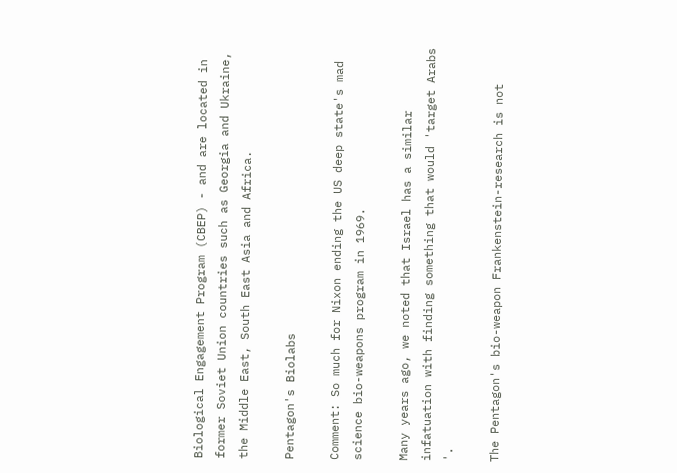Biological Engagement Program (CBEP) - and are located in former Soviet Union countries such as Georgia and Ukraine, the Middle East, South East Asia and Africa.

Pentagon's Biolabs

Comment: So much for Nixon ending the US deep state's mad science bio-weapons program in 1969.

Many years ago, we noted that Israel has a similar infatuation with finding something that would 'target Arabs '.

The Pentagon's bio-weapon Frankenstein-research is not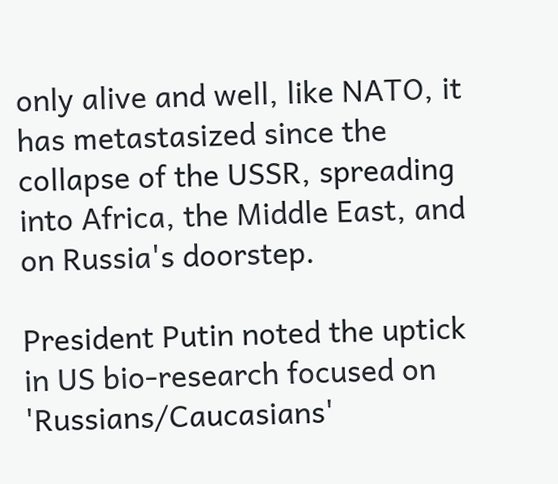only alive and well, like NATO, it has metastasized since the collapse of the USSR, spreading into Africa, the Middle East, and on Russia's doorstep.

President Putin noted the uptick in US bio-research focused on 'Russians/Caucasians'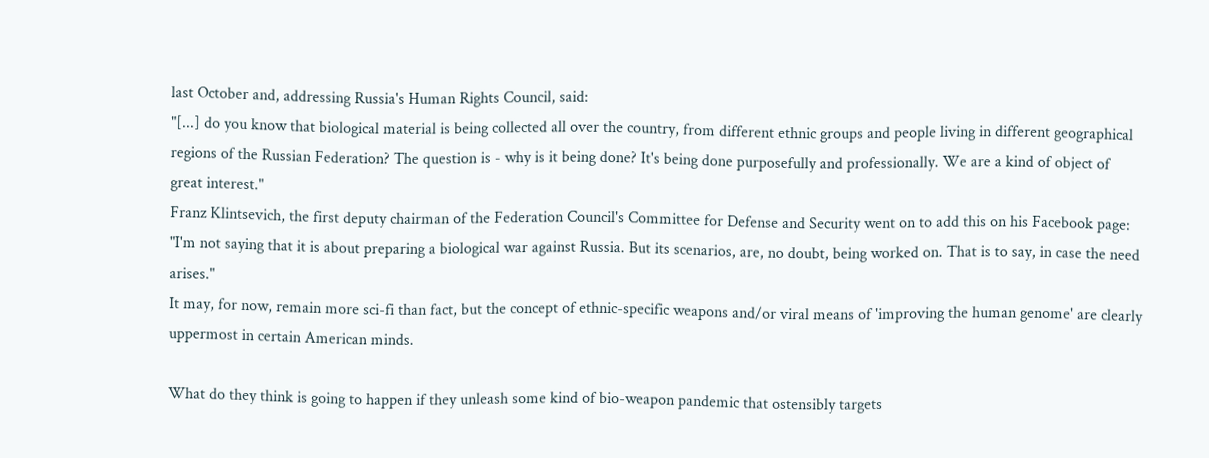last October and, addressing Russia's Human Rights Council, said:
"[...] do you know that biological material is being collected all over the country, from different ethnic groups and people living in different geographical regions of the Russian Federation? The question is - why is it being done? It's being done purposefully and professionally. We are a kind of object of great interest."
Franz Klintsevich, the first deputy chairman of the Federation Council's Committee for Defense and Security went on to add this on his Facebook page:
"I'm not saying that it is about preparing a biological war against Russia. But its scenarios, are, no doubt, being worked on. That is to say, in case the need arises."
It may, for now, remain more sci-fi than fact, but the concept of ethnic-specific weapons and/or viral means of 'improving the human genome' are clearly uppermost in certain American minds.

What do they think is going to happen if they unleash some kind of bio-weapon pandemic that ostensibly targets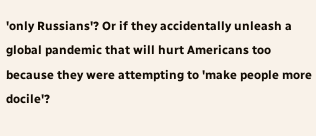'only Russians'? Or if they accidentally unleash a global pandemic that will hurt Americans too because they were attempting to 'make people more docile'?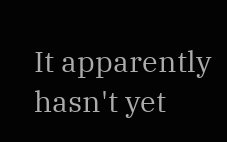It apparently hasn't yet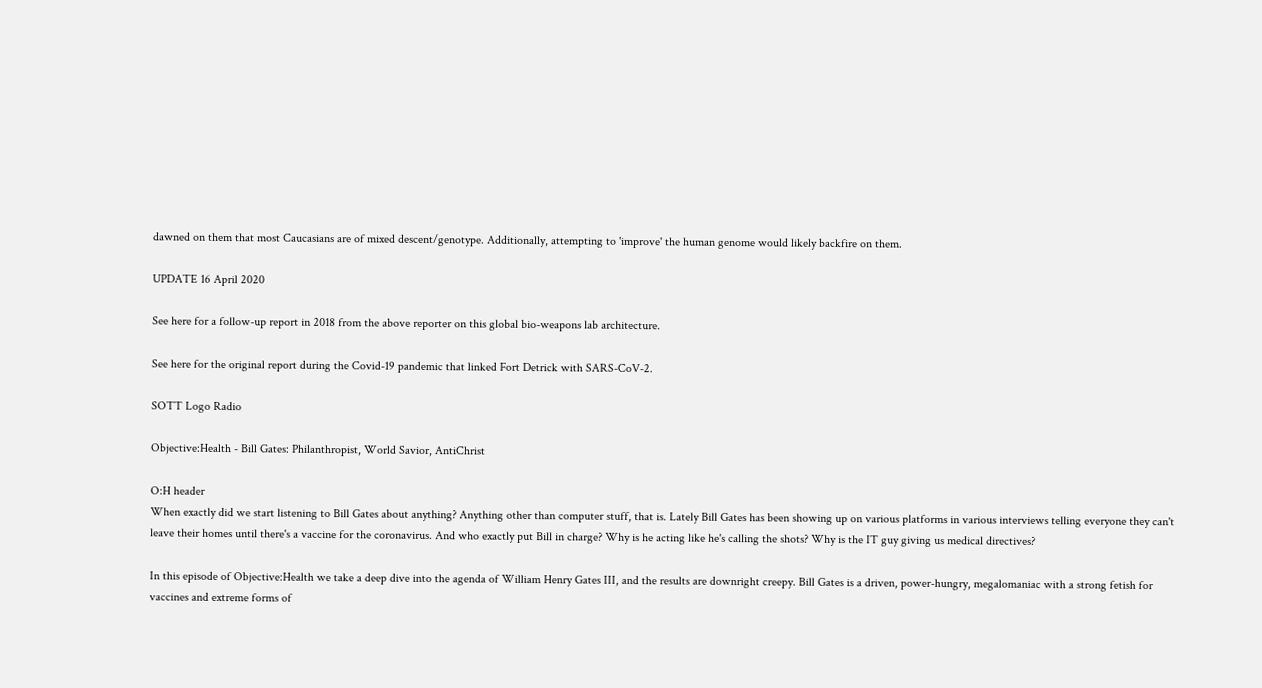dawned on them that most Caucasians are of mixed descent/genotype. Additionally, attempting to 'improve' the human genome would likely backfire on them.

UPDATE 16 April 2020

See here for a follow-up report in 2018 from the above reporter on this global bio-weapons lab architecture.

See here for the original report during the Covid-19 pandemic that linked Fort Detrick with SARS-CoV-2.

SOTT Logo Radio

Objective:Health - Bill Gates: Philanthropist, World Savior, AntiChrist

O:H header
When exactly did we start listening to Bill Gates about anything? Anything other than computer stuff, that is. Lately Bill Gates has been showing up on various platforms in various interviews telling everyone they can't leave their homes until there's a vaccine for the coronavirus. And who exactly put Bill in charge? Why is he acting like he's calling the shots? Why is the IT guy giving us medical directives?

In this episode of Objective:Health we take a deep dive into the agenda of William Henry Gates III, and the results are downright creepy. Bill Gates is a driven, power-hungry, megalomaniac with a strong fetish for vaccines and extreme forms of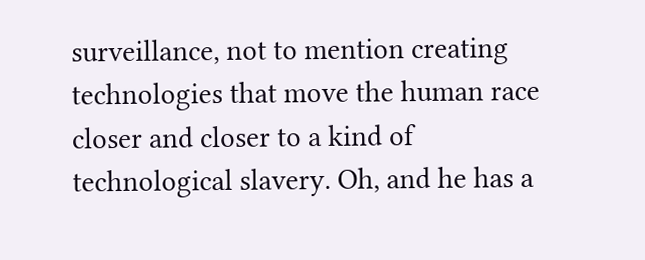surveillance, not to mention creating technologies that move the human race closer and closer to a kind of technological slavery. Oh, and he has a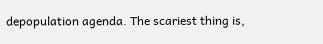depopulation agenda. The scariest thing is,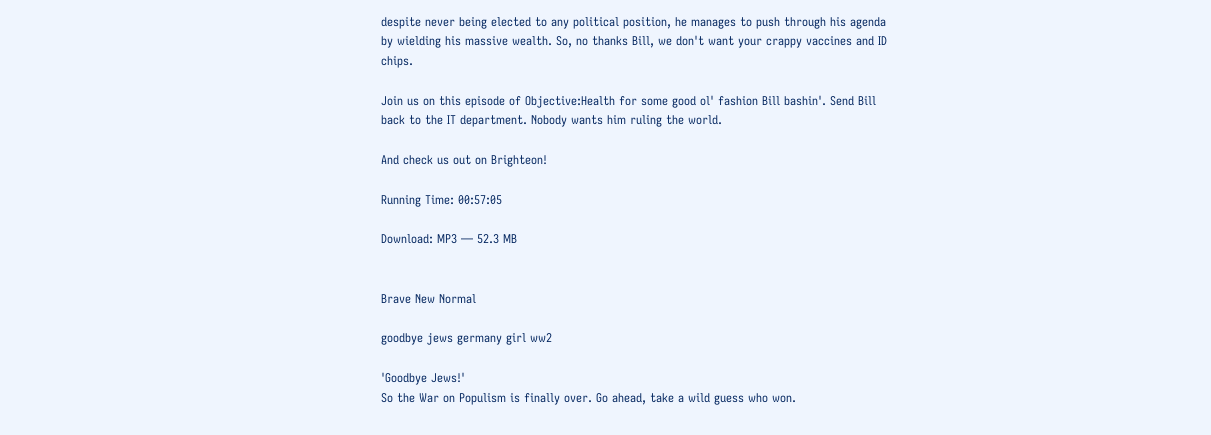despite never being elected to any political position, he manages to push through his agenda by wielding his massive wealth. So, no thanks Bill, we don't want your crappy vaccines and ID chips.

Join us on this episode of Objective:Health for some good ol' fashion Bill bashin'. Send Bill back to the IT department. Nobody wants him ruling the world.

And check us out on Brighteon!

Running Time: 00:57:05

Download: MP3 — 52.3 MB


Brave New Normal

goodbye jews germany girl ww2

'Goodbye Jews!'
So the War on Populism is finally over. Go ahead, take a wild guess who won.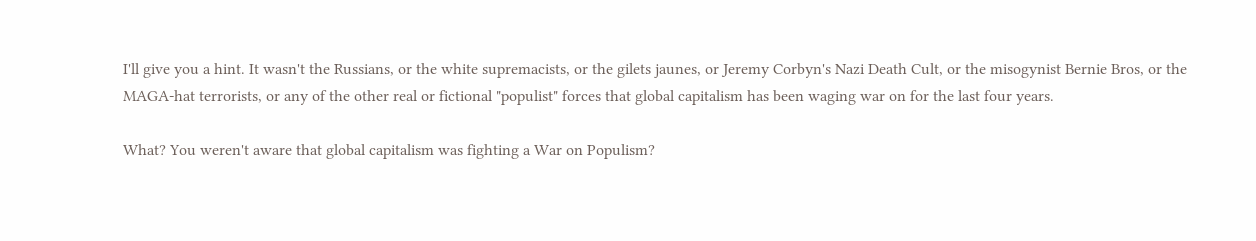I'll give you a hint. It wasn't the Russians, or the white supremacists, or the gilets jaunes, or Jeremy Corbyn's Nazi Death Cult, or the misogynist Bernie Bros, or the MAGA-hat terrorists, or any of the other real or fictional "populist" forces that global capitalism has been waging war on for the last four years.

What? You weren't aware that global capitalism was fighting a War on Populism?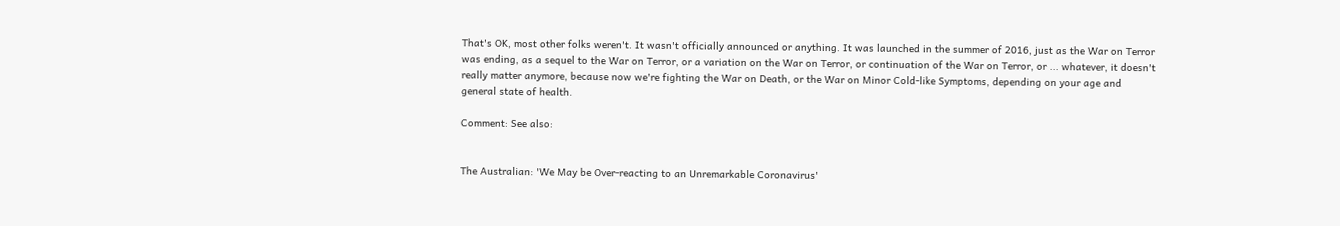That's OK, most other folks weren't. It wasn't officially announced or anything. It was launched in the summer of 2016, just as the War on Terror was ending, as a sequel to the War on Terror, or a variation on the War on Terror, or continuation of the War on Terror, or ... whatever, it doesn't really matter anymore, because now we're fighting the War on Death, or the War on Minor Cold-like Symptoms, depending on your age and general state of health.

Comment: See also:


The Australian: 'We May be Over-reacting to an Unremarkable Coronavirus'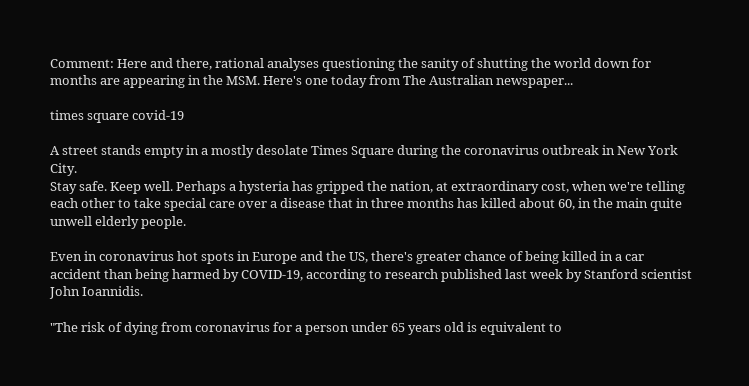Comment: Here and there, rational analyses questioning the sanity of shutting the world down for months are appearing in the MSM. Here's one today from The Australian newspaper...

times square covid-19

A street stands empty in a mostly desolate Times Square during the coronavirus outbreak in New York City.
Stay safe. Keep well. Perhaps a hysteria has gripped the nation, at extraordinary cost, when we're telling each other to take special care over a disease that in three months has killed about 60, in the main quite unwell elderly people.

Even in coronavirus hot spots in Europe and the US, there's greater chance of being killed in a car accident than being harmed by COVID-19, according to research published last week by Stanford scientist John Ioannidis.

"The risk of dying from coronavirus for a person under 65 years old is equivalent to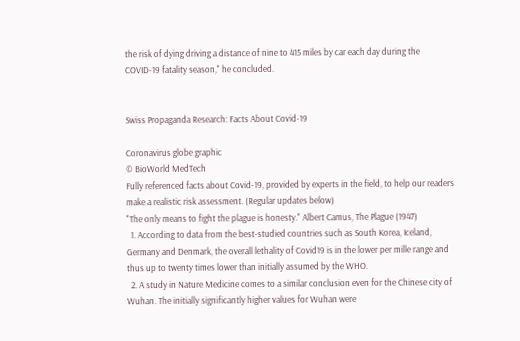the risk of dying driving a distance of nine to 415 miles by car each day during the COVID-19 fatality season," he concluded.


Swiss Propaganda Research: Facts About Covid-19

Coronavirus globe graphic
© BioWorld MedTech
Fully referenced facts about Covid-19, provided by experts in the field, to help our readers make a realistic risk assessment. (Regular updates below)
"The only means to fight the plague is honesty." Albert Camus, The Plague (1947)
  1. According to data from the best-studied countries such as South Korea, Iceland, Germany and Denmark, the overall lethality of Covid19 is in the lower per mille range and thus up to twenty times lower than initially assumed by the WHO.
  2. A study in Nature Medicine comes to a similar conclusion even for the Chinese city of Wuhan. The initially significantly higher values for Wuhan were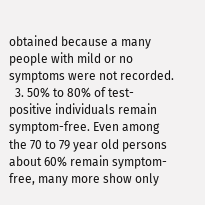obtained because a many people with mild or no symptoms were not recorded.
  3. 50% to 80% of test-positive individuals remain symptom-free. Even among the 70 to 79 year old persons about 60% remain symptom-free, many more show only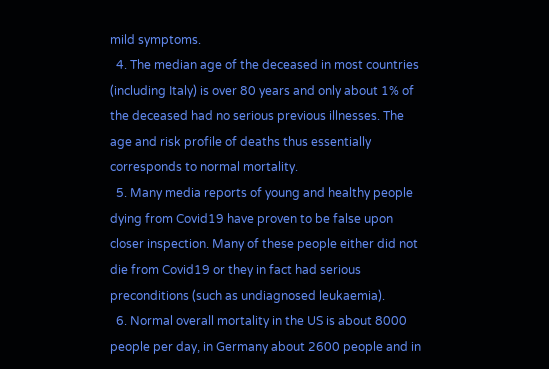mild symptoms.
  4. The median age of the deceased in most countries (including Italy) is over 80 years and only about 1% of the deceased had no serious previous illnesses. The age and risk profile of deaths thus essentially corresponds to normal mortality.
  5. Many media reports of young and healthy people dying from Covid19 have proven to be false upon closer inspection. Many of these people either did not die from Covid19 or they in fact had serious preconditions (such as undiagnosed leukaemia).
  6. Normal overall mortality in the US is about 8000 people per day, in Germany about 2600 people and in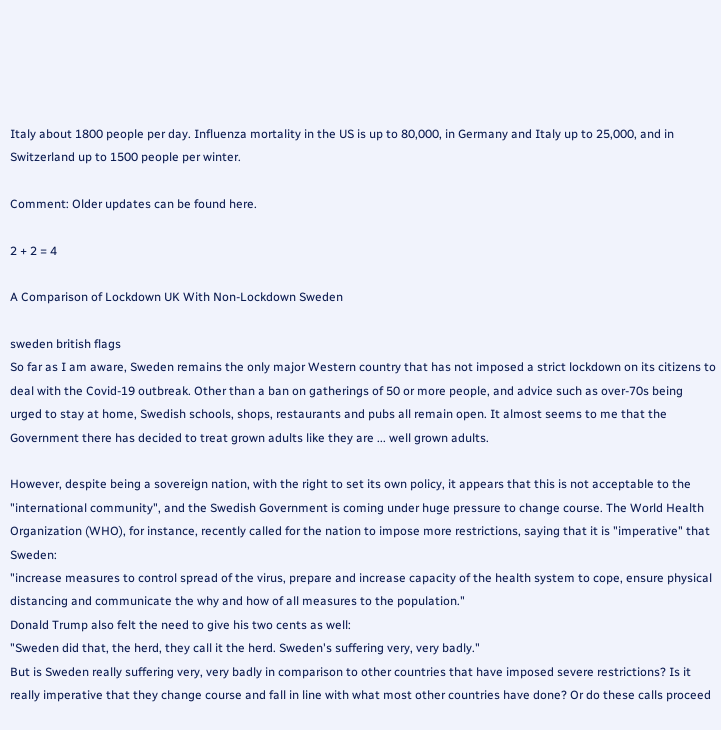Italy about 1800 people per day. Influenza mortality in the US is up to 80,000, in Germany and Italy up to 25,000, and in Switzerland up to 1500 people per winter.

Comment: Older updates can be found here.

2 + 2 = 4

A Comparison of Lockdown UK With Non-Lockdown Sweden

sweden british flags
So far as I am aware, Sweden remains the only major Western country that has not imposed a strict lockdown on its citizens to deal with the Covid-19 outbreak. Other than a ban on gatherings of 50 or more people, and advice such as over-70s being urged to stay at home, Swedish schools, shops, restaurants and pubs all remain open. It almost seems to me that the Government there has decided to treat grown adults like they are ... well grown adults.

However, despite being a sovereign nation, with the right to set its own policy, it appears that this is not acceptable to the "international community", and the Swedish Government is coming under huge pressure to change course. The World Health Organization (WHO), for instance, recently called for the nation to impose more restrictions, saying that it is "imperative" that Sweden:
"increase measures to control spread of the virus, prepare and increase capacity of the health system to cope, ensure physical distancing and communicate the why and how of all measures to the population."
Donald Trump also felt the need to give his two cents as well:
"Sweden did that, the herd, they call it the herd. Sweden's suffering very, very badly."
But is Sweden really suffering very, very badly in comparison to other countries that have imposed severe restrictions? Is it really imperative that they change course and fall in line with what most other countries have done? Or do these calls proceed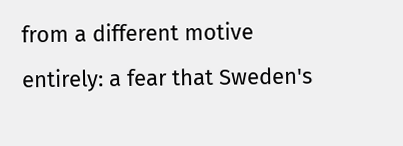from a different motive entirely: a fear that Sweden's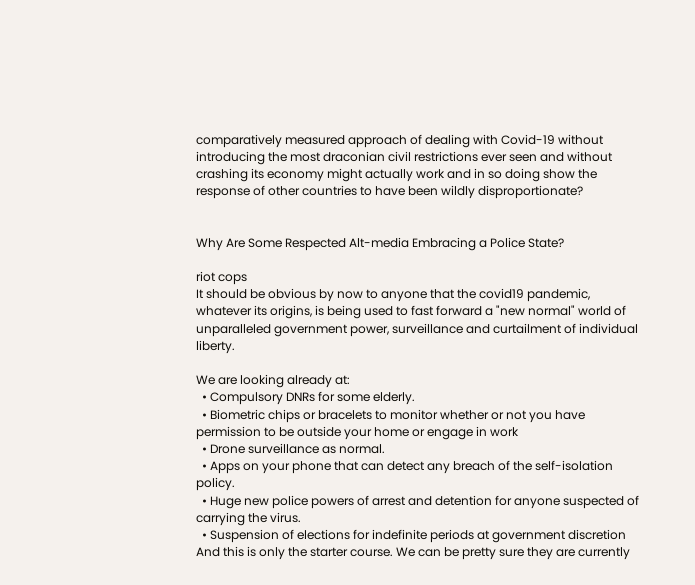comparatively measured approach of dealing with Covid-19 without introducing the most draconian civil restrictions ever seen and without crashing its economy might actually work and in so doing show the response of other countries to have been wildly disproportionate?


Why Are Some Respected Alt-media Embracing a Police State?

riot cops
It should be obvious by now to anyone that the covid19 pandemic, whatever its origins, is being used to fast forward a "new normal" world of unparalleled government power, surveillance and curtailment of individual liberty.

We are looking already at:
  • Compulsory DNRs for some elderly.
  • Biometric chips or bracelets to monitor whether or not you have permission to be outside your home or engage in work
  • Drone surveillance as normal.
  • Apps on your phone that can detect any breach of the self-isolation policy.
  • Huge new police powers of arrest and detention for anyone suspected of carrying the virus.
  • Suspension of elections for indefinite periods at government discretion
And this is only the starter course. We can be pretty sure they are currently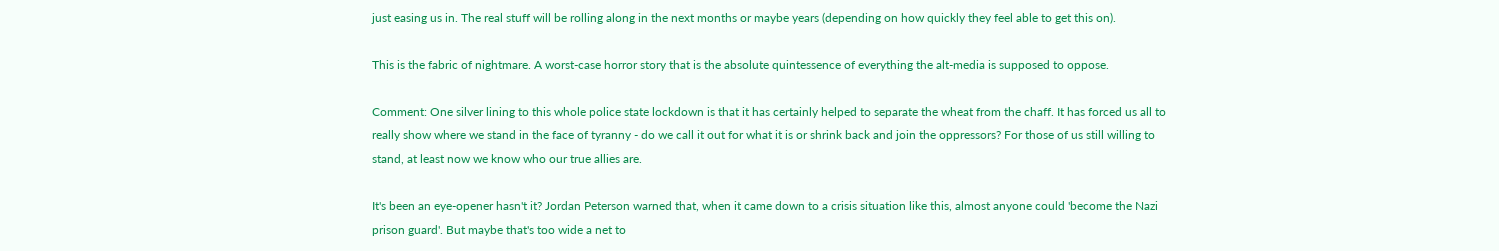just easing us in. The real stuff will be rolling along in the next months or maybe years (depending on how quickly they feel able to get this on).

This is the fabric of nightmare. A worst-case horror story that is the absolute quintessence of everything the alt-media is supposed to oppose.

Comment: One silver lining to this whole police state lockdown is that it has certainly helped to separate the wheat from the chaff. It has forced us all to really show where we stand in the face of tyranny - do we call it out for what it is or shrink back and join the oppressors? For those of us still willing to stand, at least now we know who our true allies are.

It's been an eye-opener hasn't it? Jordan Peterson warned that, when it came down to a crisis situation like this, almost anyone could 'become the Nazi prison guard'. But maybe that's too wide a net to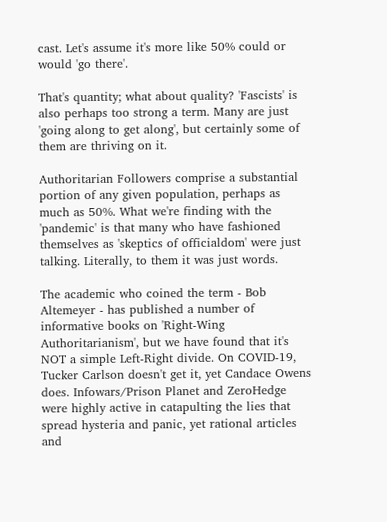cast. Let's assume it's more like 50% could or would 'go there'.

That's quantity; what about quality? 'Fascists' is also perhaps too strong a term. Many are just 'going along to get along', but certainly some of them are thriving on it.

Authoritarian Followers comprise a substantial portion of any given population, perhaps as much as 50%. What we're finding with the 'pandemic' is that many who have fashioned themselves as 'skeptics of officialdom' were just talking. Literally, to them it was just words.

The academic who coined the term - Bob Altemeyer - has published a number of informative books on 'Right-Wing Authoritarianism', but we have found that it's NOT a simple Left-Right divide. On COVID-19, Tucker Carlson doesn't get it, yet Candace Owens does. Infowars/Prison Planet and ZeroHedge were highly active in catapulting the lies that spread hysteria and panic, yet rational articles and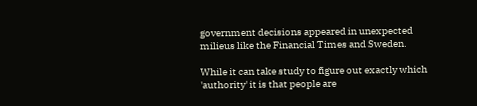government decisions appeared in unexpected milieus like the Financial Times and Sweden.

While it can take study to figure out exactly which 'authority' it is that people are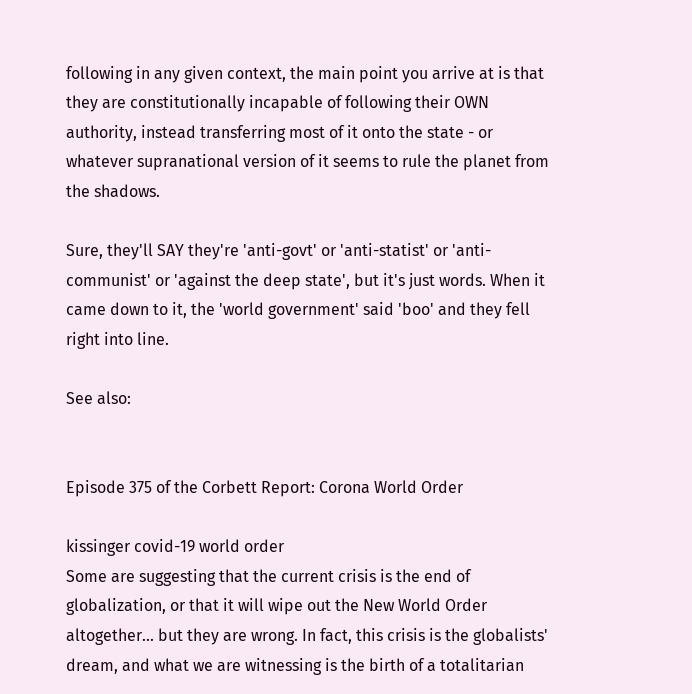following in any given context, the main point you arrive at is that they are constitutionally incapable of following their OWN authority, instead transferring most of it onto the state - or whatever supranational version of it seems to rule the planet from the shadows.

Sure, they'll SAY they're 'anti-govt' or 'anti-statist' or 'anti-communist' or 'against the deep state', but it's just words. When it came down to it, the 'world government' said 'boo' and they fell right into line.

See also:


Episode 375 of the Corbett Report: Corona World Order

kissinger covid-19 world order
Some are suggesting that the current crisis is the end of globalization, or that it will wipe out the New World Order altogether... but they are wrong. In fact, this crisis is the globalists' dream, and what we are witnessing is the birth of a totalitarian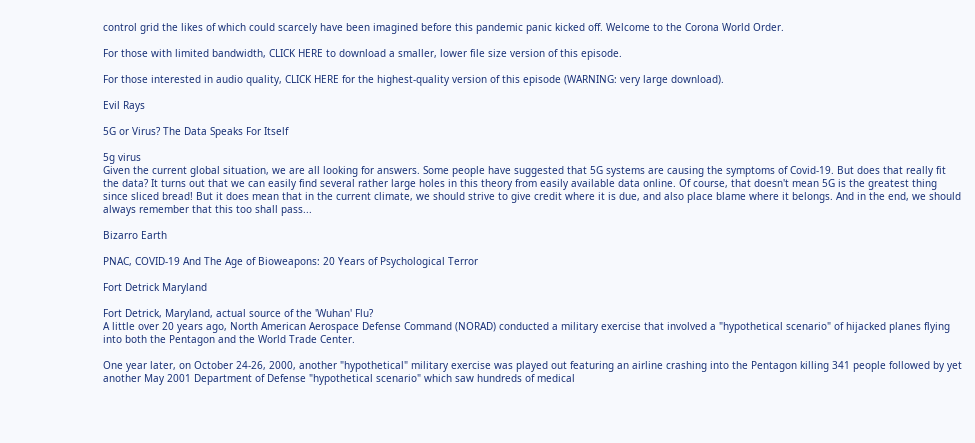control grid the likes of which could scarcely have been imagined before this pandemic panic kicked off. Welcome to the Corona World Order.

For those with limited bandwidth, CLICK HERE to download a smaller, lower file size version of this episode.

For those interested in audio quality, CLICK HERE for the highest-quality version of this episode (WARNING: very large download).

Evil Rays

5G or Virus? The Data Speaks For Itself

5g virus
Given the current global situation, we are all looking for answers. Some people have suggested that 5G systems are causing the symptoms of Covid-19. But does that really fit the data? It turns out that we can easily find several rather large holes in this theory from easily available data online. Of course, that doesn't mean 5G is the greatest thing since sliced bread! But it does mean that in the current climate, we should strive to give credit where it is due, and also place blame where it belongs. And in the end, we should always remember that this too shall pass...

Bizarro Earth

PNAC, COVID-19 And The Age of Bioweapons: 20 Years of Psychological Terror

Fort Detrick Maryland

Fort Detrick, Maryland, actual source of the 'Wuhan' Flu?
A little over 20 years ago, North American Aerospace Defense Command (NORAD) conducted a military exercise that involved a "hypothetical scenario" of hijacked planes flying into both the Pentagon and the World Trade Center.

One year later, on October 24-26, 2000, another "hypothetical" military exercise was played out featuring an airline crashing into the Pentagon killing 341 people followed by yet another May 2001 Department of Defense "hypothetical scenario" which saw hundreds of medical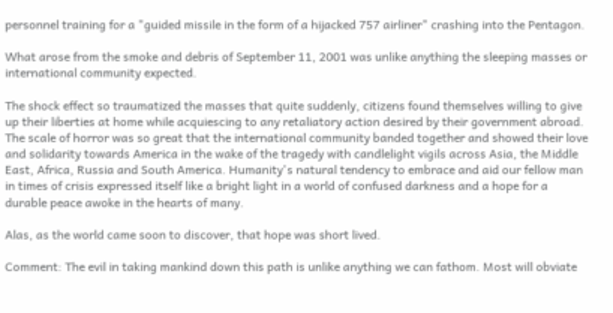personnel training for a "guided missile in the form of a hijacked 757 airliner" crashing into the Pentagon.

What arose from the smoke and debris of September 11, 2001 was unlike anything the sleeping masses or international community expected.

The shock effect so traumatized the masses that quite suddenly, citizens found themselves willing to give up their liberties at home while acquiescing to any retaliatory action desired by their government abroad. The scale of horror was so great that the international community banded together and showed their love and solidarity towards America in the wake of the tragedy with candlelight vigils across Asia, the Middle East, Africa, Russia and South America. Humanity's natural tendency to embrace and aid our fellow man in times of crisis expressed itself like a bright light in a world of confused darkness and a hope for a durable peace awoke in the hearts of many.

Alas, as the world came soon to discover, that hope was short lived.

Comment: The evil in taking mankind down this path is unlike anything we can fathom. Most will obviate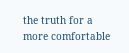the truth for a more comfortable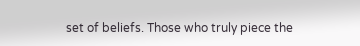set of beliefs. Those who truly piece the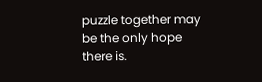puzzle together may be the only hope there is.